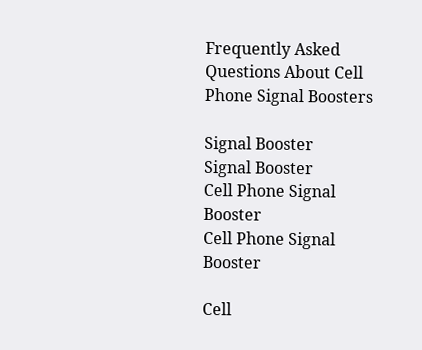Frequently Asked Questions About Cell Phone Signal Boosters

Signal Booster
Signal Booster
Cell Phone Signal Booster
Cell Phone Signal Booster

Cell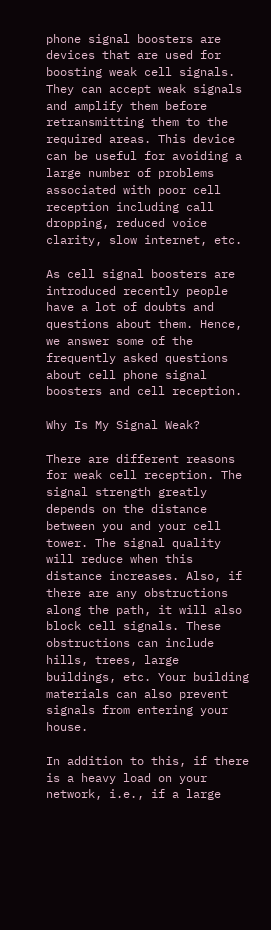phone signal boosters are devices that are used for boosting weak cell signals. They can accept weak signals and amplify them before retransmitting them to the required areas. This device can be useful for avoiding a large number of problems associated with poor cell reception including call dropping, reduced voice clarity, slow internet, etc.

As cell signal boosters are introduced recently people have a lot of doubts and questions about them. Hence, we answer some of the frequently asked questions about cell phone signal boosters and cell reception.

Why Is My Signal Weak?

There are different reasons for weak cell reception. The signal strength greatly depends on the distance between you and your cell tower. The signal quality will reduce when this distance increases. Also, if there are any obstructions along the path, it will also block cell signals. These obstructions can include hills, trees, large buildings, etc. Your building materials can also prevent signals from entering your house.

In addition to this, if there is a heavy load on your network, i.e., if a large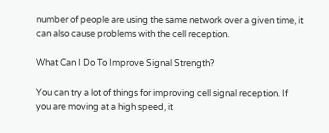number of people are using the same network over a given time, it can also cause problems with the cell reception.

What Can I Do To Improve Signal Strength?

You can try a lot of things for improving cell signal reception. If you are moving at a high speed, it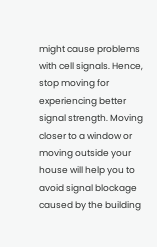might cause problems with cell signals. Hence, stop moving for experiencing better signal strength. Moving closer to a window or moving outside your house will help you to avoid signal blockage caused by the building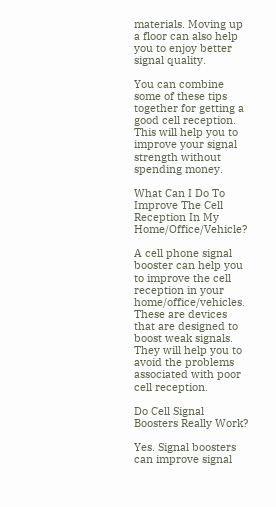materials. Moving up a floor can also help you to enjoy better signal quality.

You can combine some of these tips together for getting a good cell reception. This will help you to improve your signal strength without spending money.

What Can I Do To Improve The Cell Reception In My Home/Office/Vehicle?

A cell phone signal booster can help you to improve the cell reception in your home/office/vehicles. These are devices that are designed to boost weak signals. They will help you to avoid the problems associated with poor cell reception.

Do Cell Signal Boosters Really Work?

Yes. Signal boosters can improve signal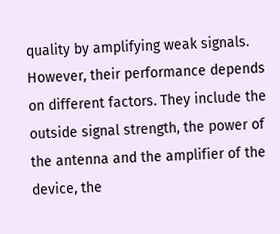quality by amplifying weak signals. However, their performance depends on different factors. They include the outside signal strength, the power of the antenna and the amplifier of the device, the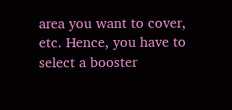area you want to cover, etc. Hence, you have to select a booster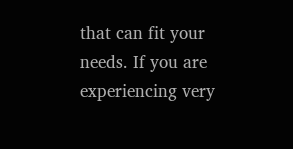that can fit your needs. If you are experiencing very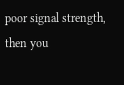poor signal strength, then you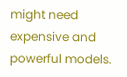might need expensive and powerful models.